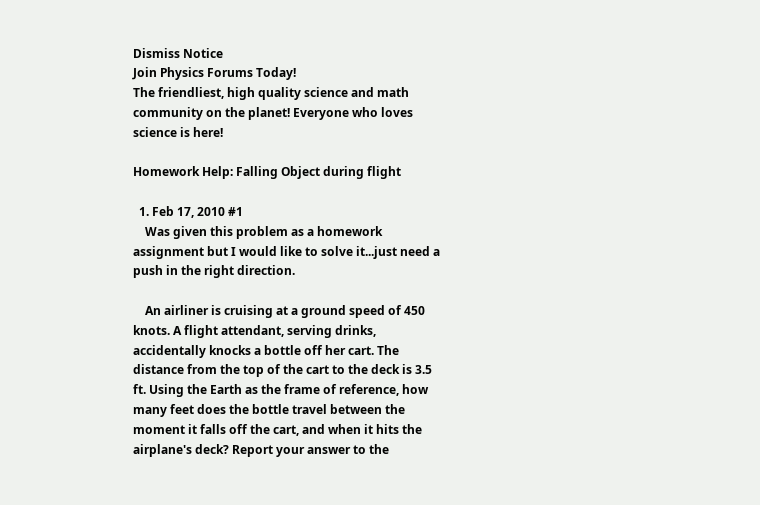Dismiss Notice
Join Physics Forums Today!
The friendliest, high quality science and math community on the planet! Everyone who loves science is here!

Homework Help: Falling Object during flight

  1. Feb 17, 2010 #1
    Was given this problem as a homework assignment but I would like to solve it...just need a push in the right direction.

    An airliner is cruising at a ground speed of 450 knots. A flight attendant, serving drinks, accidentally knocks a bottle off her cart. The distance from the top of the cart to the deck is 3.5 ft. Using the Earth as the frame of reference, how many feet does the bottle travel between the moment it falls off the cart, and when it hits the airplane's deck? Report your answer to the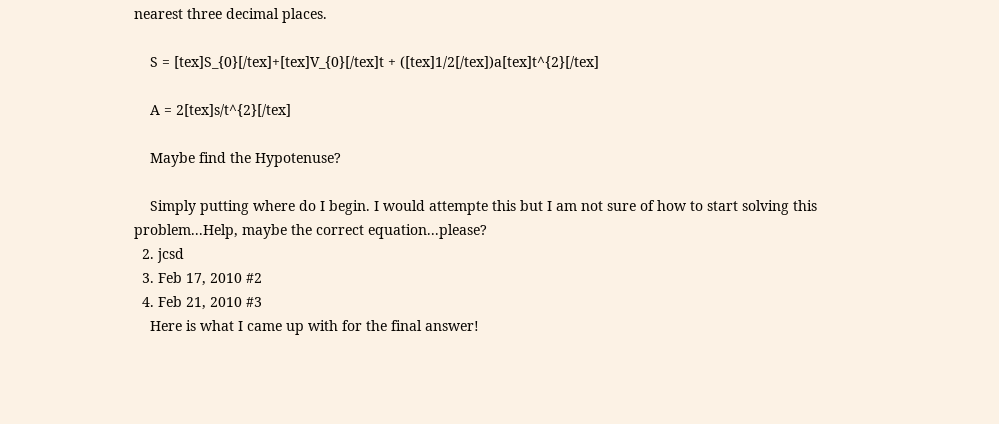nearest three decimal places.

    S = [tex]S_{0}[/tex]+[tex]V_{0}[/tex]t + ([tex]1/2[/tex])a[tex]t^{2}[/tex]

    A = 2[tex]s/t^{2}[/tex]

    Maybe find the Hypotenuse?

    Simply putting where do I begin. I would attempte this but I am not sure of how to start solving this problem...Help, maybe the correct equation...please?
  2. jcsd
  3. Feb 17, 2010 #2
  4. Feb 21, 2010 #3
    Here is what I came up with for the final answer!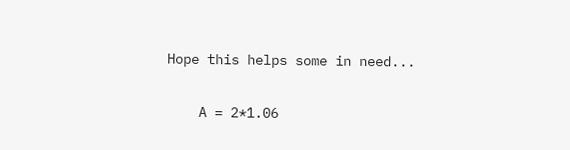Hope this helps some in need...

    A = 2*1.06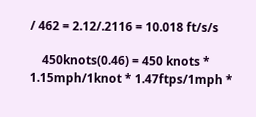/ 462 = 2.12/.2116 = 10.018 ft/s/s

    450knots(0.46) = 450 knots * 1.15mph/1knot * 1.47ftps/1mph *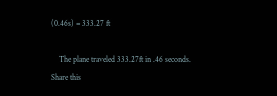(0.46s) = 333.27 ft

    The plane traveled 333.27ft in .46 seconds.
Share this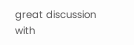great discussion with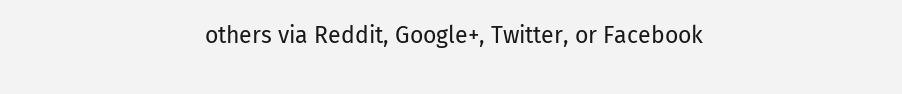others via Reddit, Google+, Twitter, or Facebook